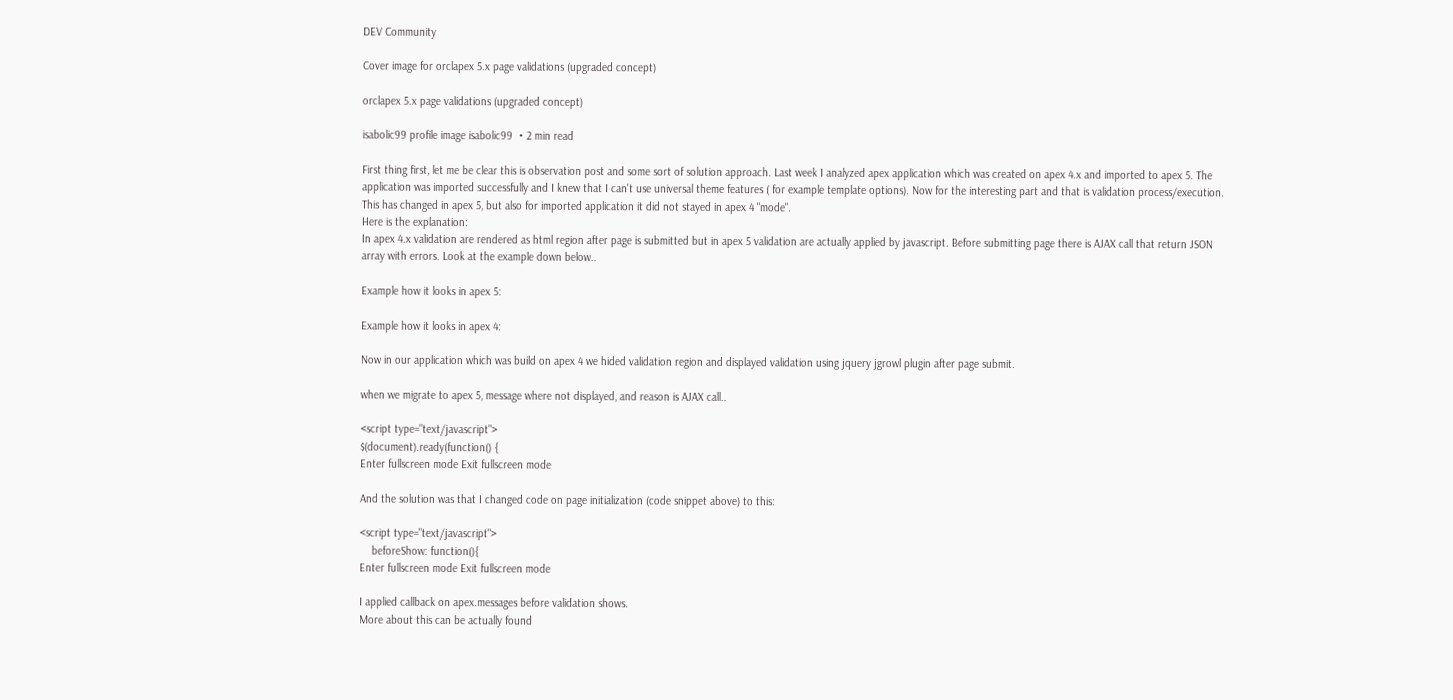DEV Community

Cover image for orclapex 5.x page validations (upgraded concept)

orclapex 5.x page validations (upgraded concept)

isabolic99 profile image isabolic99 ・2 min read

First thing first, let me be clear this is observation post and some sort of solution approach. Last week I analyzed apex application which was created on apex 4.x and imported to apex 5. The application was imported successfully and I knew that I can't use universal theme features ( for example template options). Now for the interesting part and that is validation process/execution. This has changed in apex 5, but also for imported application it did not stayed in apex 4 "mode".
Here is the explanation:
In apex 4.x validation are rendered as html region after page is submitted but in apex 5 validation are actually applied by javascript. Before submitting page there is AJAX call that return JSON array with errors. Look at the example down below..

Example how it looks in apex 5:

Example how it looks in apex 4:

Now in our application which was build on apex 4 we hided validation region and displayed validation using jquery jgrowl plugin after page submit.

when we migrate to apex 5, message where not displayed, and reason is AJAX call..

<script type="text/javascript">
$(document).ready(function() {
Enter fullscreen mode Exit fullscreen mode

And the solution was that I changed code on page initialization (code snippet above) to this:

<script type="text/javascript">
    beforeShow: function(){
Enter fullscreen mode Exit fullscreen mode

I applied callback on apex.messages before validation shows.
More about this can be actually found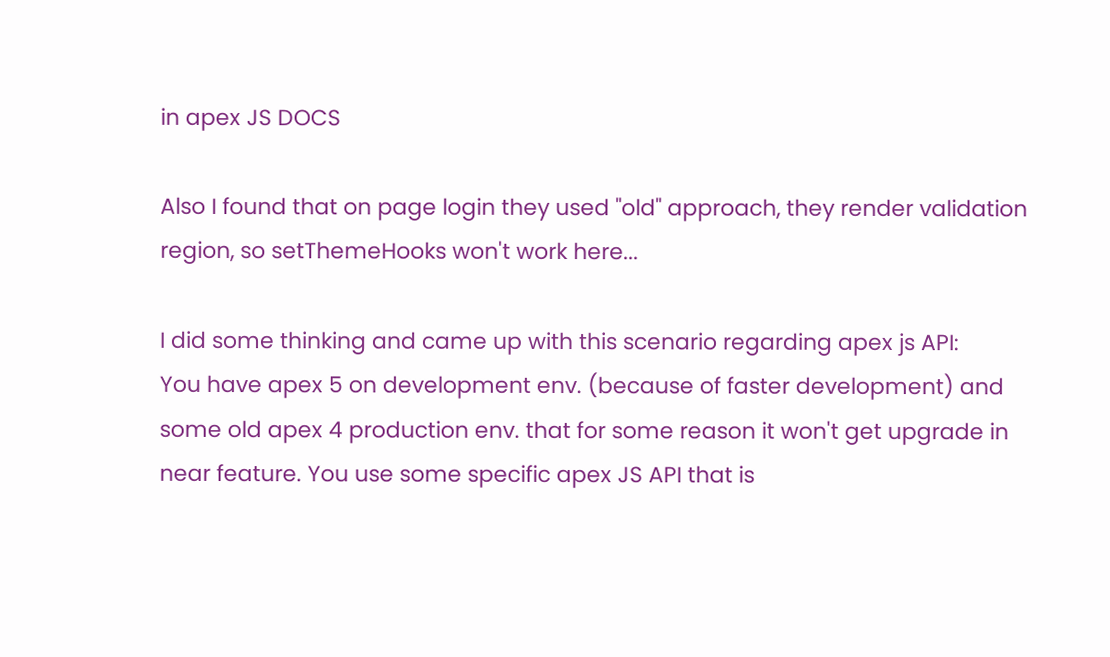in apex JS DOCS

Also I found that on page login they used "old" approach, they render validation region, so setThemeHooks won't work here...

I did some thinking and came up with this scenario regarding apex js API:
You have apex 5 on development env. (because of faster development) and some old apex 4 production env. that for some reason it won't get upgrade in near feature. You use some specific apex JS API that is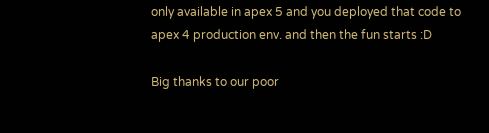only available in apex 5 and you deployed that code to apex 4 production env. and then the fun starts :D

Big thanks to our poor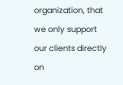organization, that we only support our clients directly on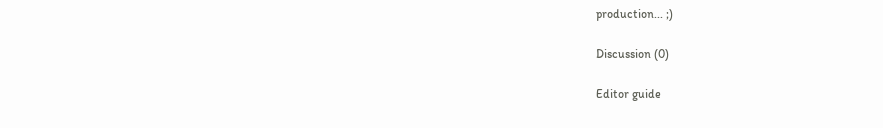production... ;)

Discussion (0)

Editor guide